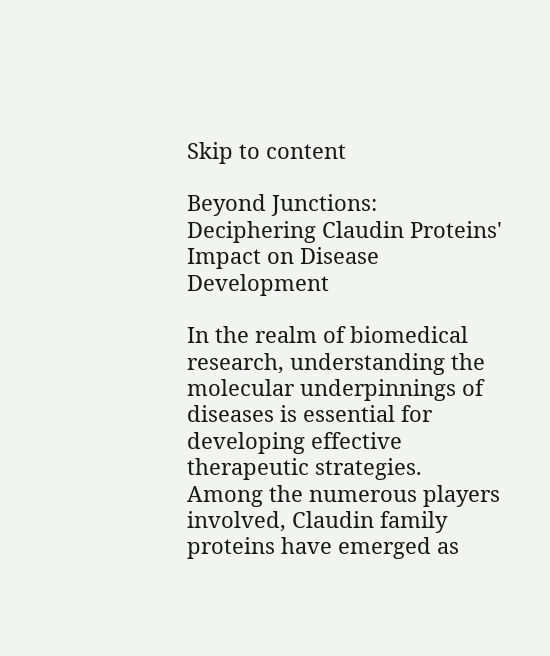Skip to content

Beyond Junctions: Deciphering Claudin Proteins' Impact on Disease Development

In the realm of biomedical research, understanding the molecular underpinnings of diseases is essential for developing effective therapeutic strategies. Among the numerous players involved, Claudin family proteins have emerged as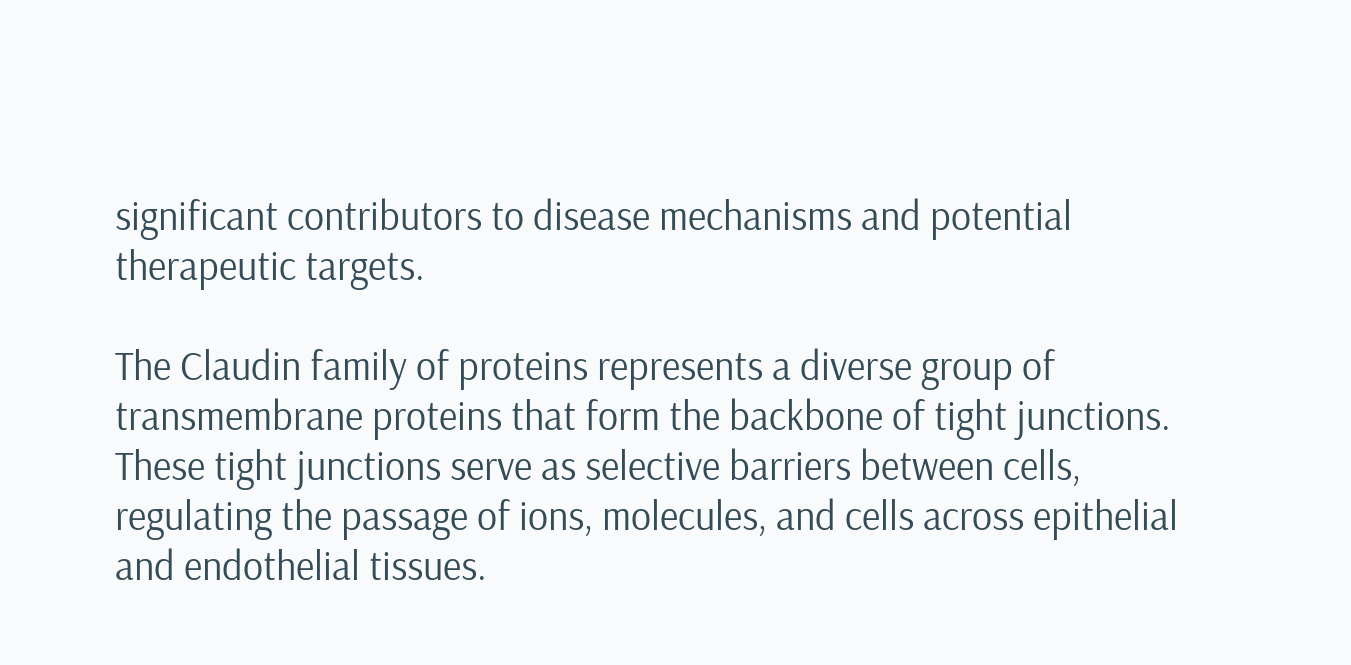significant contributors to disease mechanisms and potential therapeutic targets.

The Claudin family of proteins represents a diverse group of transmembrane proteins that form the backbone of tight junctions. These tight junctions serve as selective barriers between cells, regulating the passage of ions, molecules, and cells across epithelial and endothelial tissues.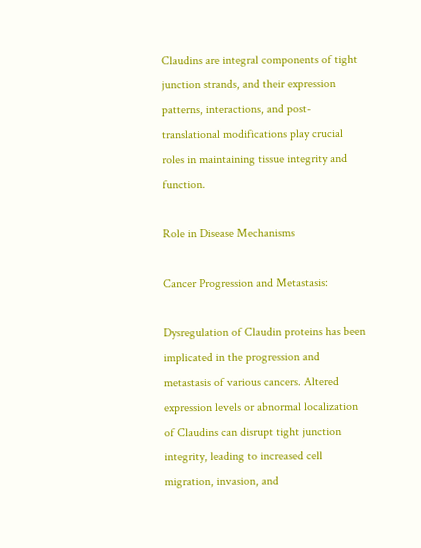Claudins are integral components of tight junction strands, and their expression patterns, interactions, and post-translational modifications play crucial roles in maintaining tissue integrity and function.

Role in Disease Mechanisms

Cancer Progression and Metastasis:

Dysregulation of Claudin proteins has been implicated in the progression and metastasis of various cancers. Altered expression levels or abnormal localization of Claudins can disrupt tight junction integrity, leading to increased cell migration, invasion, and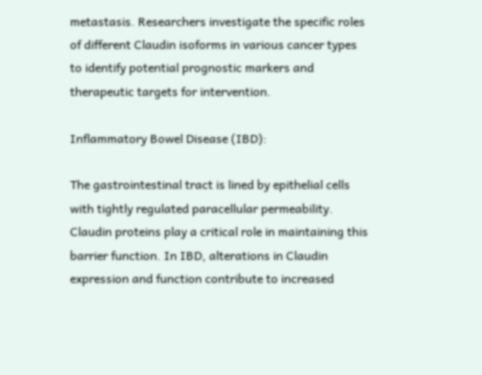metastasis. Researchers investigate the specific roles of different Claudin isoforms in various cancer types to identify potential prognostic markers and therapeutic targets for intervention.

Inflammatory Bowel Disease (IBD):

The gastrointestinal tract is lined by epithelial cells with tightly regulated paracellular permeability. Claudin proteins play a critical role in maintaining this barrier function. In IBD, alterations in Claudin expression and function contribute to increased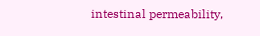intestinal permeability,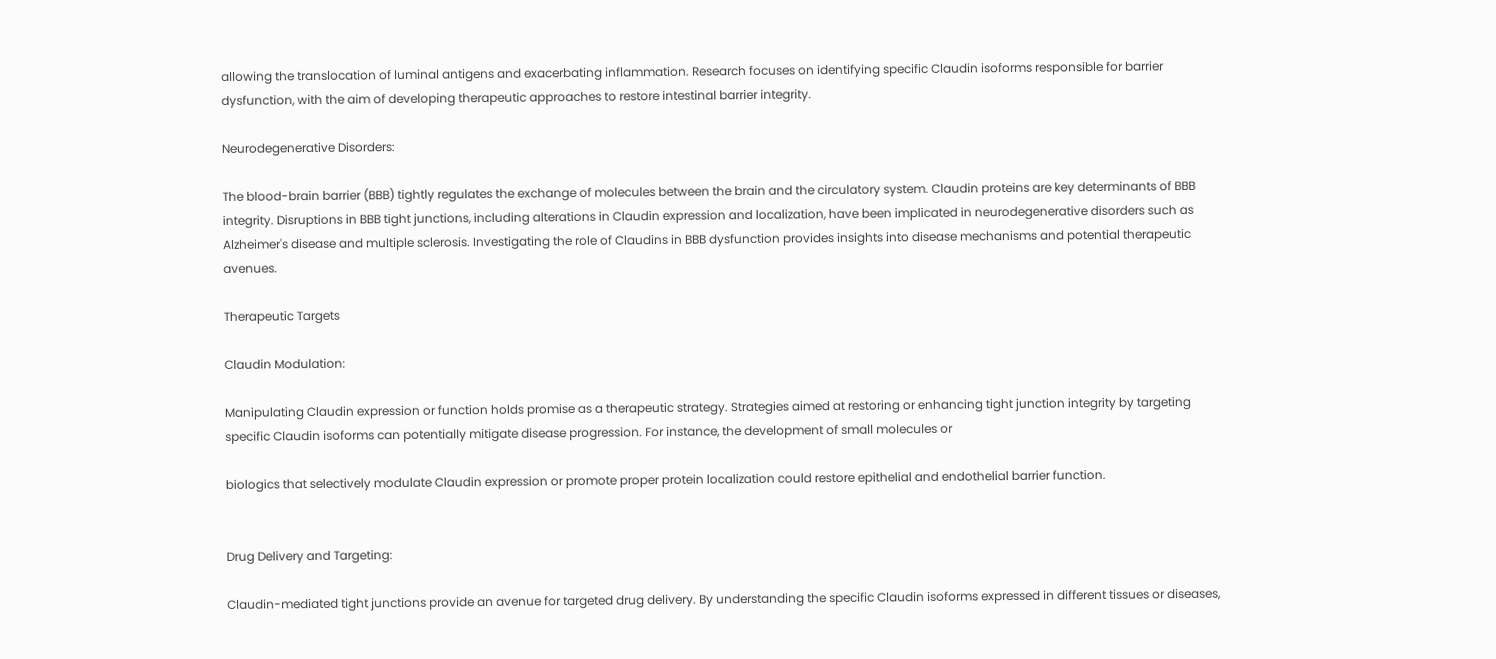allowing the translocation of luminal antigens and exacerbating inflammation. Research focuses on identifying specific Claudin isoforms responsible for barrier dysfunction, with the aim of developing therapeutic approaches to restore intestinal barrier integrity.

Neurodegenerative Disorders:

The blood-brain barrier (BBB) tightly regulates the exchange of molecules between the brain and the circulatory system. Claudin proteins are key determinants of BBB integrity. Disruptions in BBB tight junctions, including alterations in Claudin expression and localization, have been implicated in neurodegenerative disorders such as Alzheimer's disease and multiple sclerosis. Investigating the role of Claudins in BBB dysfunction provides insights into disease mechanisms and potential therapeutic avenues.

Therapeutic Targets

Claudin Modulation:

Manipulating Claudin expression or function holds promise as a therapeutic strategy. Strategies aimed at restoring or enhancing tight junction integrity by targeting specific Claudin isoforms can potentially mitigate disease progression. For instance, the development of small molecules or

biologics that selectively modulate Claudin expression or promote proper protein localization could restore epithelial and endothelial barrier function.


Drug Delivery and Targeting:

Claudin-mediated tight junctions provide an avenue for targeted drug delivery. By understanding the specific Claudin isoforms expressed in different tissues or diseases,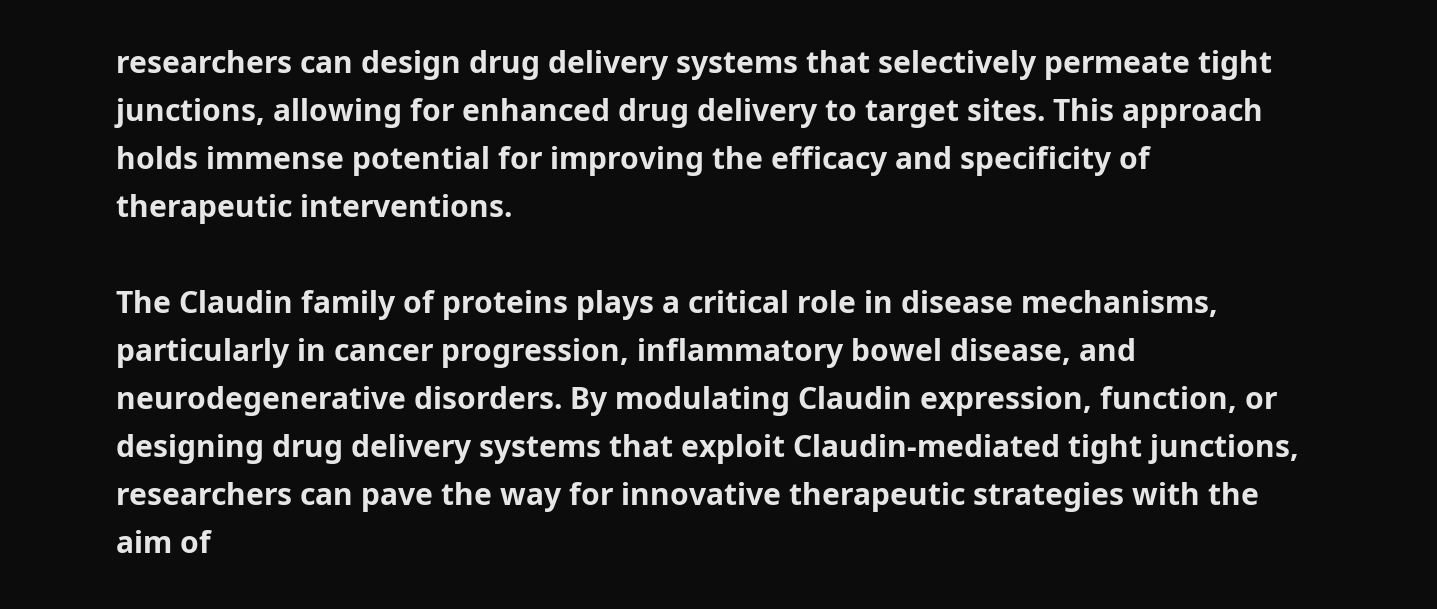researchers can design drug delivery systems that selectively permeate tight junctions, allowing for enhanced drug delivery to target sites. This approach holds immense potential for improving the efficacy and specificity of therapeutic interventions.

The Claudin family of proteins plays a critical role in disease mechanisms, particularly in cancer progression, inflammatory bowel disease, and neurodegenerative disorders. By modulating Claudin expression, function, or designing drug delivery systems that exploit Claudin-mediated tight junctions, researchers can pave the way for innovative therapeutic strategies with the aim of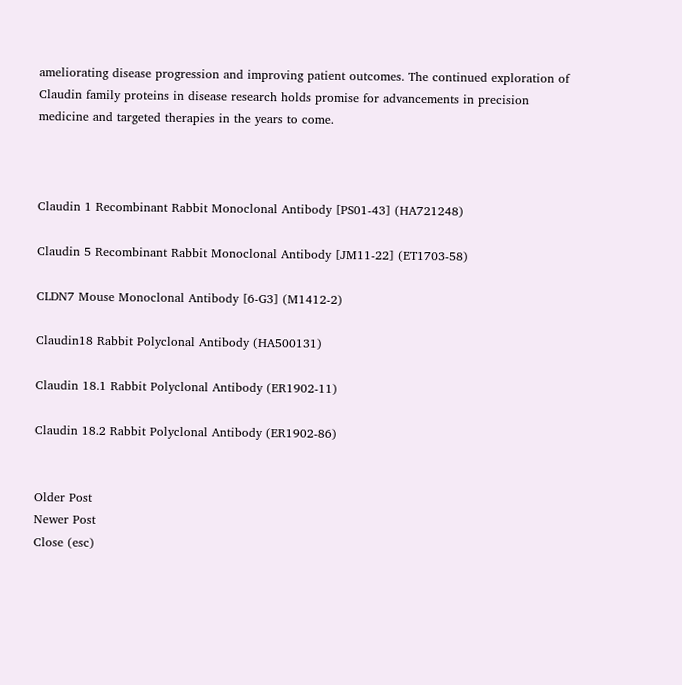ameliorating disease progression and improving patient outcomes. The continued exploration of Claudin family proteins in disease research holds promise for advancements in precision medicine and targeted therapies in the years to come.



Claudin 1 Recombinant Rabbit Monoclonal Antibody [PS01-43] (HA721248)

Claudin 5 Recombinant Rabbit Monoclonal Antibody [JM11-22] (ET1703-58)

CLDN7 Mouse Monoclonal Antibody [6-G3] (M1412-2)

Claudin18 Rabbit Polyclonal Antibody (HA500131)

Claudin 18.1 Rabbit Polyclonal Antibody (ER1902-11)

Claudin 18.2 Rabbit Polyclonal Antibody (ER1902-86)


Older Post
Newer Post
Close (esc)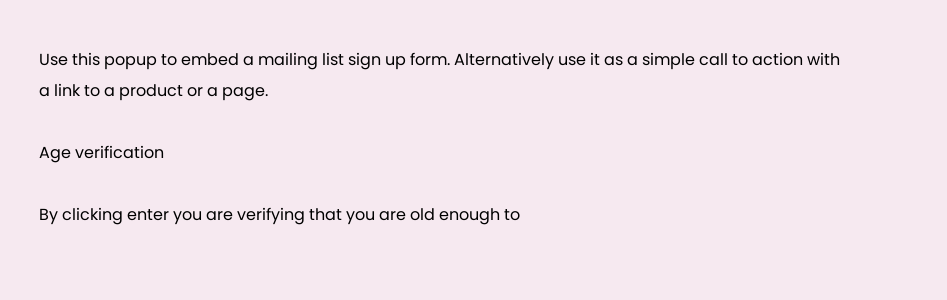Use this popup to embed a mailing list sign up form. Alternatively use it as a simple call to action with a link to a product or a page.

Age verification

By clicking enter you are verifying that you are old enough to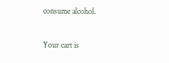consume alcohol.


Your cart is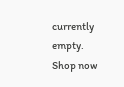currently empty.
Shop now